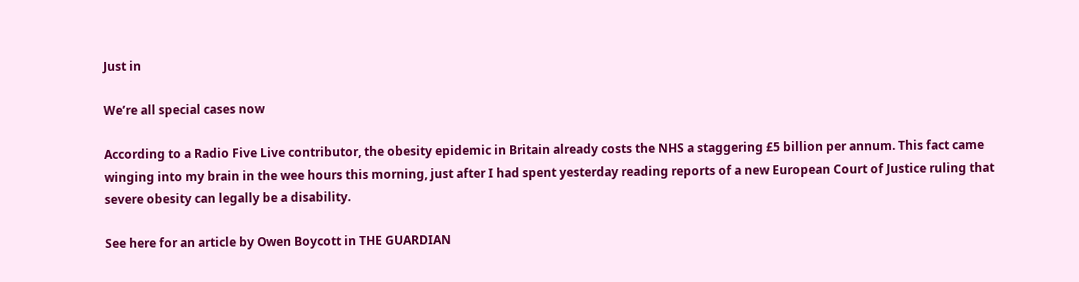Just in

We’re all special cases now

According to a Radio Five Live contributor, the obesity epidemic in Britain already costs the NHS a staggering £5 billion per annum. This fact came winging into my brain in the wee hours this morning, just after I had spent yesterday reading reports of a new European Court of Justice ruling that severe obesity can legally be a disability.

See here for an article by Owen Boycott in THE GUARDIAN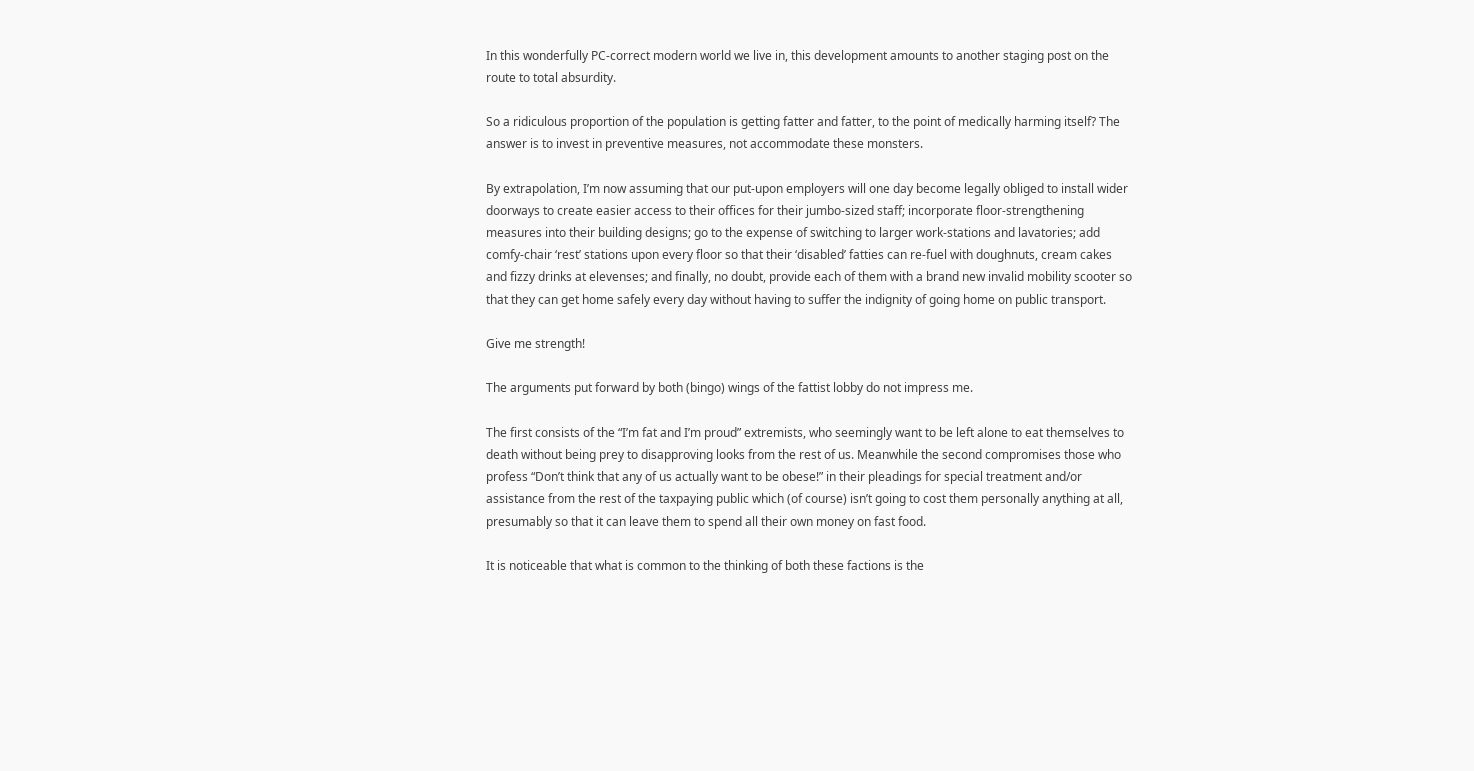In this wonderfully PC-correct modern world we live in, this development amounts to another staging post on the route to total absurdity.

So a ridiculous proportion of the population is getting fatter and fatter, to the point of medically harming itself? The answer is to invest in preventive measures, not accommodate these monsters.

By extrapolation, I’m now assuming that our put-upon employers will one day become legally obliged to install wider doorways to create easier access to their offices for their jumbo-sized staff; incorporate floor-strengthening measures into their building designs; go to the expense of switching to larger work-stations and lavatories; add comfy-chair ‘rest’ stations upon every floor so that their ‘disabled’ fatties can re-fuel with doughnuts, cream cakes and fizzy drinks at elevenses; and finally, no doubt, provide each of them with a brand new invalid mobility scooter so that they can get home safely every day without having to suffer the indignity of going home on public transport.

Give me strength!

The arguments put forward by both (bingo) wings of the fattist lobby do not impress me.

The first consists of the “I’m fat and I’m proud” extremists, who seemingly want to be left alone to eat themselves to death without being prey to disapproving looks from the rest of us. Meanwhile the second compromises those who profess “Don’t think that any of us actually want to be obese!” in their pleadings for special treatment and/or assistance from the rest of the taxpaying public which (of course) isn’t going to cost them personally anything at all, presumably so that it can leave them to spend all their own money on fast food.

It is noticeable that what is common to the thinking of both these factions is the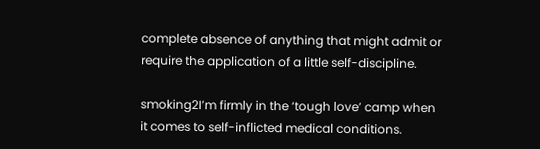complete absence of anything that might admit or require the application of a little self-discipline.

smoking2I’m firmly in the ‘tough love’ camp when it comes to self-inflicted medical conditions.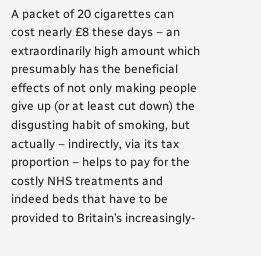A packet of 20 cigarettes can cost nearly £8 these days – an extraordinarily high amount which presumably has the beneficial effects of not only making people give up (or at least cut down) the disgusting habit of smoking, but actually – indirectly, via its tax proportion – helps to pay for the costly NHS treatments and indeed beds that have to be provided to Britain’s increasingly-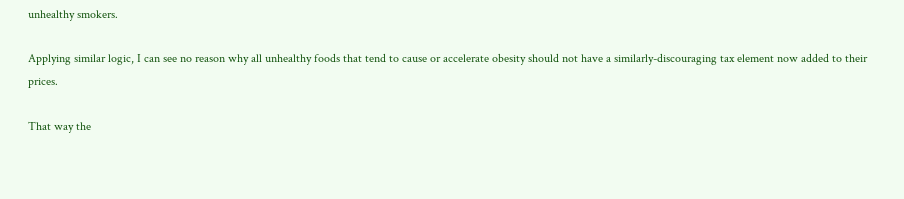unhealthy smokers.

Applying similar logic, I can see no reason why all unhealthy foods that tend to cause or accelerate obesity should not have a similarly-discouraging tax element now added to their prices.

That way the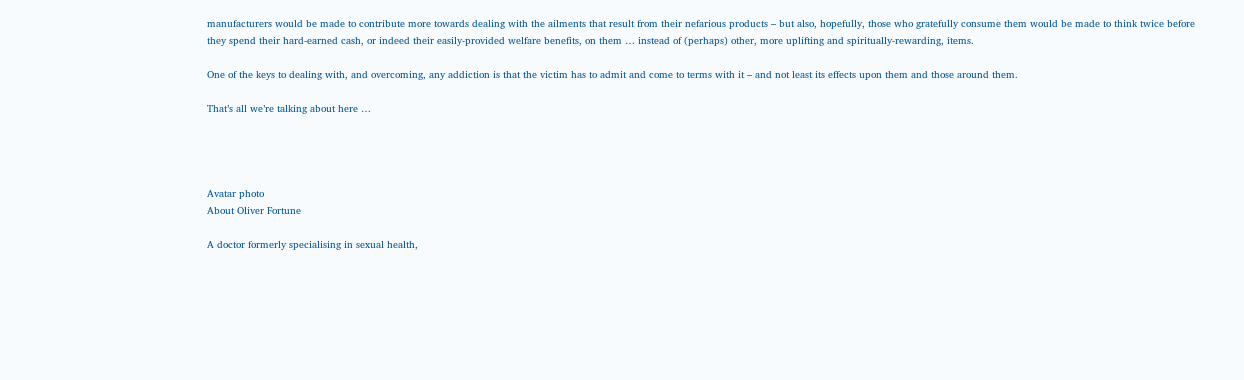manufacturers would be made to contribute more towards dealing with the ailments that result from their nefarious products – but also, hopefully, those who gratefully consume them would be made to think twice before they spend their hard-earned cash, or indeed their easily-provided welfare benefits, on them … instead of (perhaps) other, more uplifting and spiritually-rewarding, items.

One of the keys to dealing with, and overcoming, any addiction is that the victim has to admit and come to terms with it – and not least its effects upon them and those around them.

That’s all we’re talking about here …




Avatar photo
About Oliver Fortune

A doctor formerly specialising in sexual health,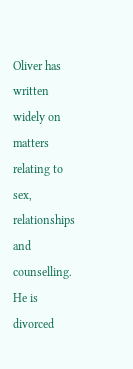Oliver has written widely on matters relating to sex, relationships and counselling. He is divorced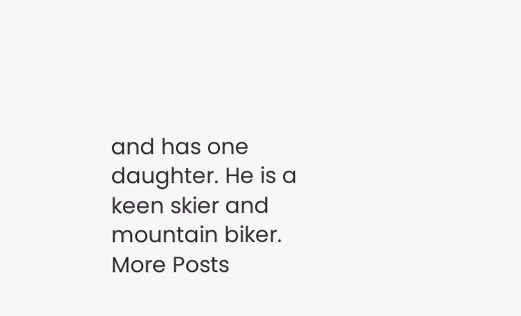and has one daughter. He is a keen skier and mountain biker. More Posts